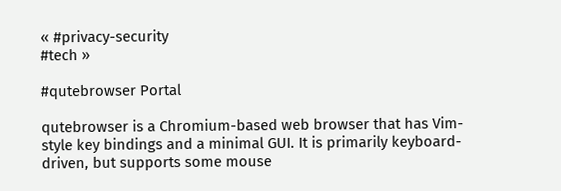« #privacy-security
#tech »

#qutebrowser Portal

qutebrowser is a Chromium-based web browser that has Vim-style key bindings and a minimal GUI. It is primarily keyboard-driven, but supports some mouse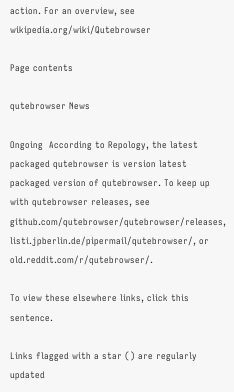action. For an overview, see wikipedia.org/wiki/Qutebrowser

Page contents

qutebrowser News

Ongoing  According to Repology, the latest packaged qutebrowser is version latest packaged version of qutebrowser. To keep up with qutebrowser releases, see github.com/qutebrowser/qutebrowser/releases, listi.jpberlin.de/pipermail/qutebrowser/, or old.reddit.com/r/qutebrowser/.

To view these elsewhere links, click this sentence.

Links flagged with a star () are regularly updated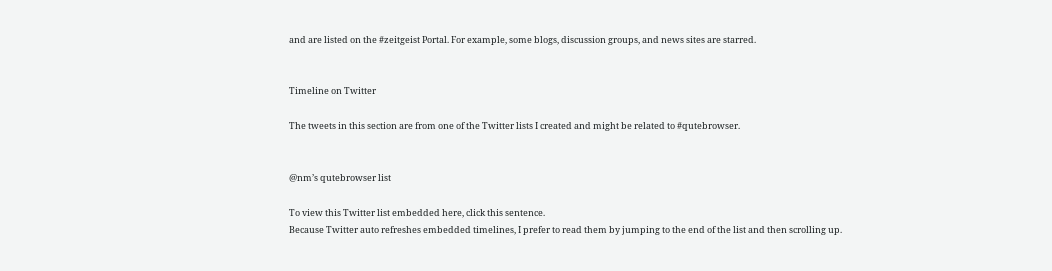and are listed on the #zeitgeist Portal. For example, some blogs, discussion groups, and news sites are starred.


Timeline on Twitter

The tweets in this section are from one of the Twitter lists I created and might be related to #qutebrowser.


@nm’s qutebrowser list

To view this Twitter list embedded here, click this sentence.
Because Twitter auto refreshes embedded timelines, I prefer to read them by jumping to the end of the list and then scrolling up.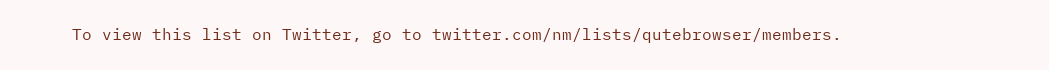To view this list on Twitter, go to twitter.com/nm/lists/qutebrowser/members.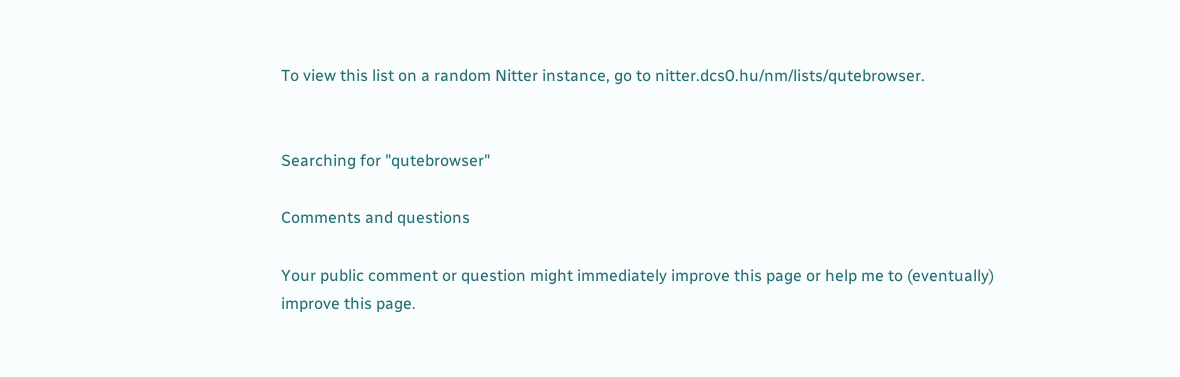To view this list on a random Nitter instance, go to nitter.dcs0.hu/nm/lists/qutebrowser.


Searching for "qutebrowser"

Comments and questions

Your public comment or question might immediately improve this page or help me to (eventually) improve this page.